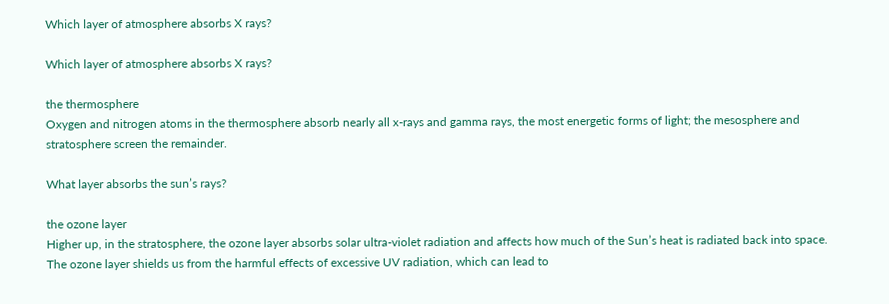Which layer of atmosphere absorbs X rays?

Which layer of atmosphere absorbs X rays?

the thermosphere
Oxygen and nitrogen atoms in the thermosphere absorb nearly all x-rays and gamma rays, the most energetic forms of light; the mesosphere and stratosphere screen the remainder.

What layer absorbs the sun’s rays?

the ozone layer
Higher up, in the stratosphere, the ozone layer absorbs solar ultra-violet radiation and affects how much of the Sun’s heat is radiated back into space. The ozone layer shields us from the harmful effects of excessive UV radiation, which can lead to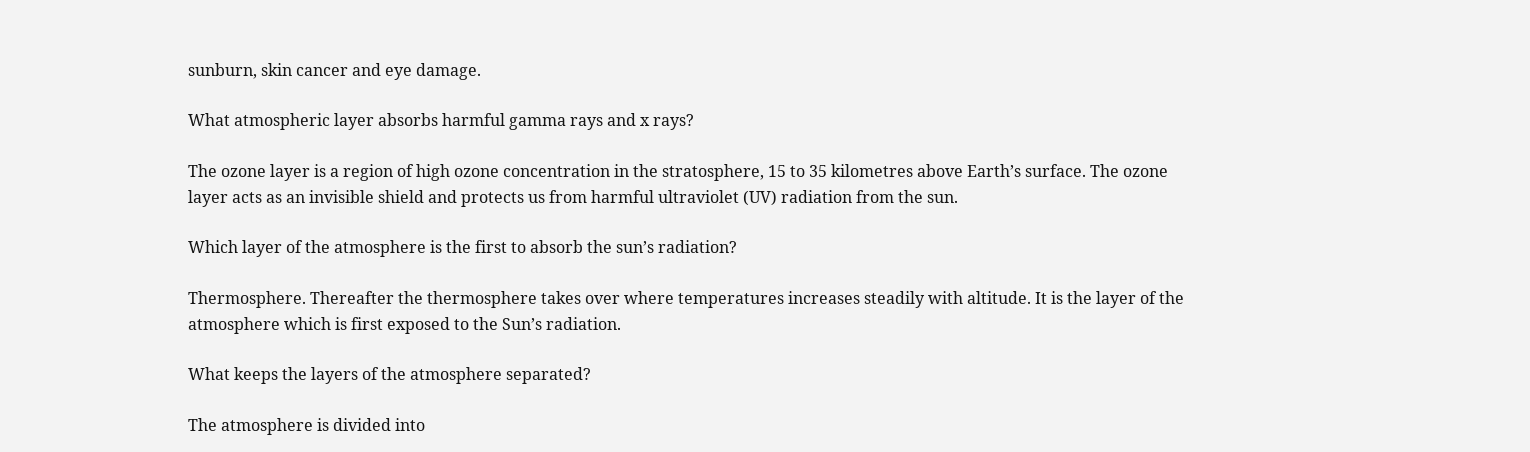sunburn, skin cancer and eye damage.

What atmospheric layer absorbs harmful gamma rays and x rays?

The ozone layer is a region of high ozone concentration in the stratosphere, 15 to 35 kilometres above Earth’s surface. The ozone layer acts as an invisible shield and protects us from harmful ultraviolet (UV) radiation from the sun.

Which layer of the atmosphere is the first to absorb the sun’s radiation?

Thermosphere. Thereafter the thermosphere takes over where temperatures increases steadily with altitude. It is the layer of the atmosphere which is first exposed to the Sun’s radiation.

What keeps the layers of the atmosphere separated?

The atmosphere is divided into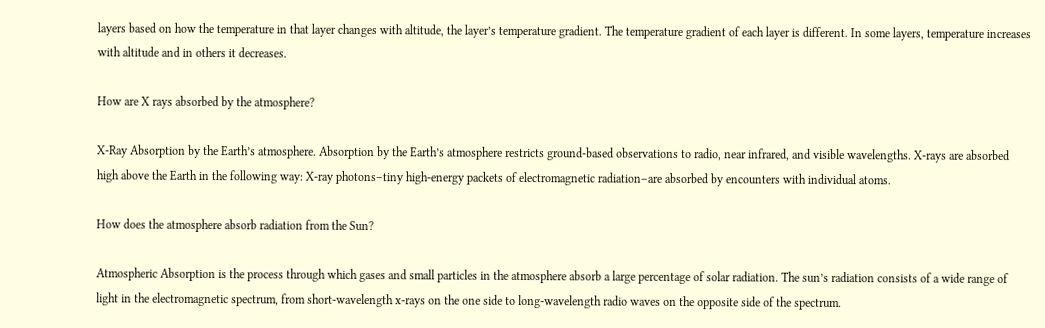layers based on how the temperature in that layer changes with altitude, the layer’s temperature gradient. The temperature gradient of each layer is different. In some layers, temperature increases with altitude and in others it decreases.

How are X rays absorbed by the atmosphere?

X-Ray Absorption by the Earth’s atmosphere. Absorption by the Earth’s atmosphere restricts ground-based observations to radio, near infrared, and visible wavelengths. X-rays are absorbed high above the Earth in the following way: X-ray photons–tiny high-energy packets of electromagnetic radiation–are absorbed by encounters with individual atoms.

How does the atmosphere absorb radiation from the Sun?

Atmospheric Absorption is the process through which gases and small particles in the atmosphere absorb a large percentage of solar radiation. The sun’s radiation consists of a wide range of light in the electromagnetic spectrum, from short-wavelength x-rays on the one side to long-wavelength radio waves on the opposite side of the spectrum.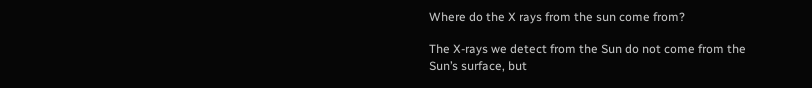Where do the X rays from the sun come from?

The X-rays we detect from the Sun do not come from the Sun’s surface, but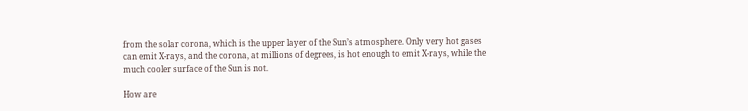from the solar corona, which is the upper layer of the Sun’s atmosphere. Only very hot gases can emit X-rays, and the corona, at millions of degrees, is hot enough to emit X-rays, while the much cooler surface of the Sun is not.

How are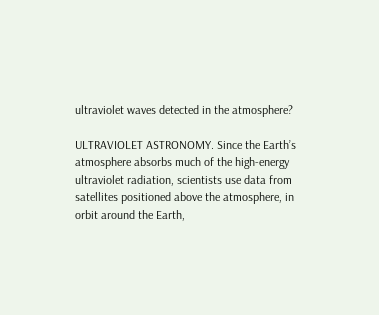ultraviolet waves detected in the atmosphere?

ULTRAVIOLET ASTRONOMY. Since the Earth’s atmosphere absorbs much of the high-energy ultraviolet radiation, scientists use data from satellites positioned above the atmosphere, in orbit around the Earth,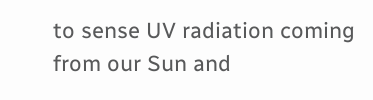to sense UV radiation coming from our Sun and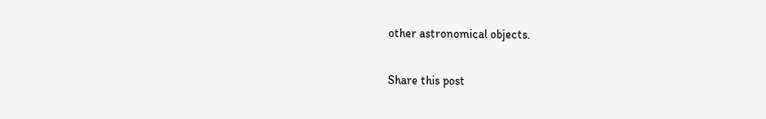other astronomical objects.

Share this post